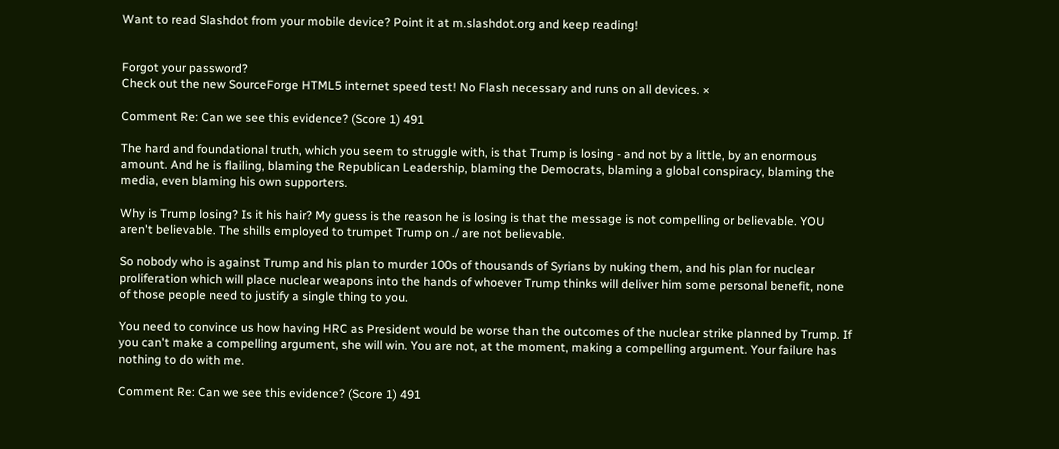Want to read Slashdot from your mobile device? Point it at m.slashdot.org and keep reading!


Forgot your password?
Check out the new SourceForge HTML5 internet speed test! No Flash necessary and runs on all devices. ×

Comment Re: Can we see this evidence? (Score 1) 491

The hard and foundational truth, which you seem to struggle with, is that Trump is losing - and not by a little, by an enormous amount. And he is flailing, blaming the Republican Leadership, blaming the Democrats, blaming a global conspiracy, blaming the media, even blaming his own supporters.

Why is Trump losing? Is it his hair? My guess is the reason he is losing is that the message is not compelling or believable. YOU aren't believable. The shills employed to trumpet Trump on ./ are not believable.

So nobody who is against Trump and his plan to murder 100s of thousands of Syrians by nuking them, and his plan for nuclear proliferation which will place nuclear weapons into the hands of whoever Trump thinks will deliver him some personal benefit, none of those people need to justify a single thing to you.

You need to convince us how having HRC as President would be worse than the outcomes of the nuclear strike planned by Trump. If you can't make a compelling argument, she will win. You are not, at the moment, making a compelling argument. Your failure has nothing to do with me.

Comment Re: Can we see this evidence? (Score 1) 491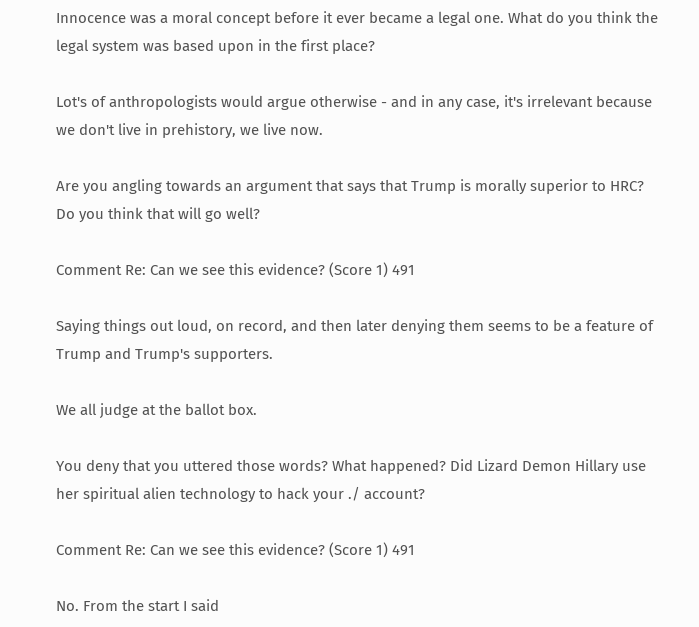Innocence was a moral concept before it ever became a legal one. What do you think the legal system was based upon in the first place?

Lot's of anthropologists would argue otherwise - and in any case, it's irrelevant because we don't live in prehistory, we live now.

Are you angling towards an argument that says that Trump is morally superior to HRC? Do you think that will go well?

Comment Re: Can we see this evidence? (Score 1) 491

Saying things out loud, on record, and then later denying them seems to be a feature of Trump and Trump's supporters.

We all judge at the ballot box.

You deny that you uttered those words? What happened? Did Lizard Demon Hillary use her spiritual alien technology to hack your ./ account?

Comment Re: Can we see this evidence? (Score 1) 491

No. From the start I said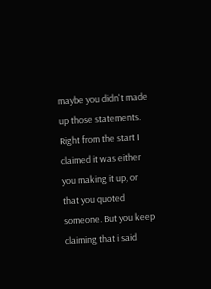maybe you didn't made up those statements. Right from the start I claimed it was either you making it up, or that you quoted someone. But you keep claiming that i said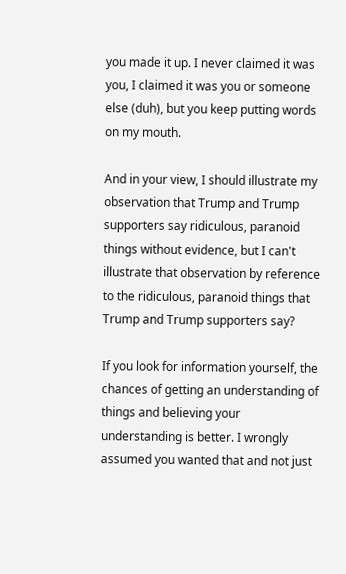you made it up. I never claimed it was you, I claimed it was you or someone else (duh), but you keep putting words on my mouth.

And in your view, I should illustrate my observation that Trump and Trump supporters say ridiculous, paranoid things without evidence, but I can't illustrate that observation by reference to the ridiculous, paranoid things that Trump and Trump supporters say?

If you look for information yourself, the chances of getting an understanding of things and believing your understanding is better. I wrongly assumed you wanted that and not just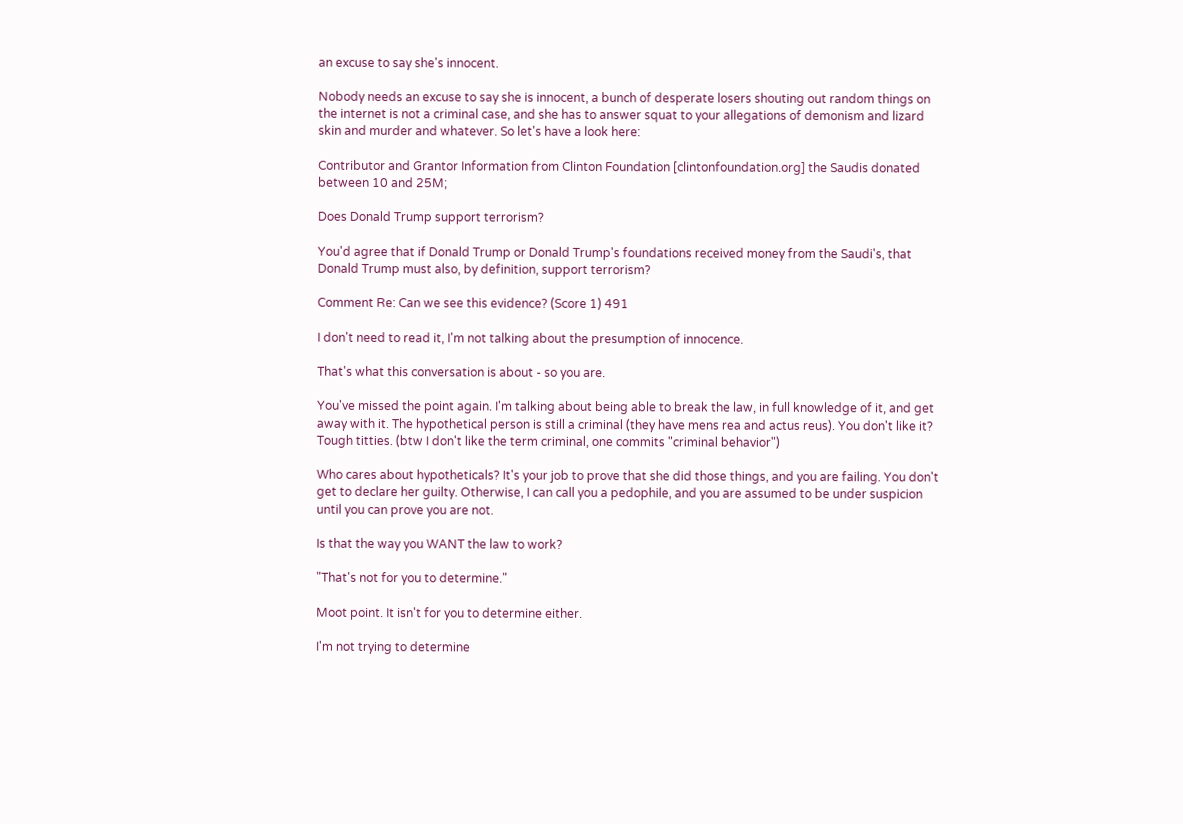an excuse to say she's innocent.

Nobody needs an excuse to say she is innocent, a bunch of desperate losers shouting out random things on the internet is not a criminal case, and she has to answer squat to your allegations of demonism and lizard skin and murder and whatever. So let's have a look here:

Contributor and Grantor Information from Clinton Foundation [clintonfoundation.org] the Saudis donated between 10 and 25M;

Does Donald Trump support terrorism?

You'd agree that if Donald Trump or Donald Trump's foundations received money from the Saudi's, that Donald Trump must also, by definition, support terrorism?

Comment Re: Can we see this evidence? (Score 1) 491

I don't need to read it, I'm not talking about the presumption of innocence.

That's what this conversation is about - so you are.

You've missed the point again. I'm talking about being able to break the law, in full knowledge of it, and get away with it. The hypothetical person is still a criminal (they have mens rea and actus reus). You don't like it? Tough titties. (btw I don't like the term criminal, one commits "criminal behavior")

Who cares about hypotheticals? It's your job to prove that she did those things, and you are failing. You don't get to declare her guilty. Otherwise, I can call you a pedophile, and you are assumed to be under suspicion until you can prove you are not.

Is that the way you WANT the law to work?

"That's not for you to determine."

Moot point. It isn't for you to determine either.

I'm not trying to determine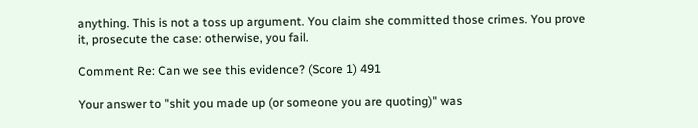anything. This is not a toss up argument. You claim she committed those crimes. You prove it, prosecute the case: otherwise, you fail.

Comment Re: Can we see this evidence? (Score 1) 491

Your answer to "shit you made up (or someone you are quoting)" was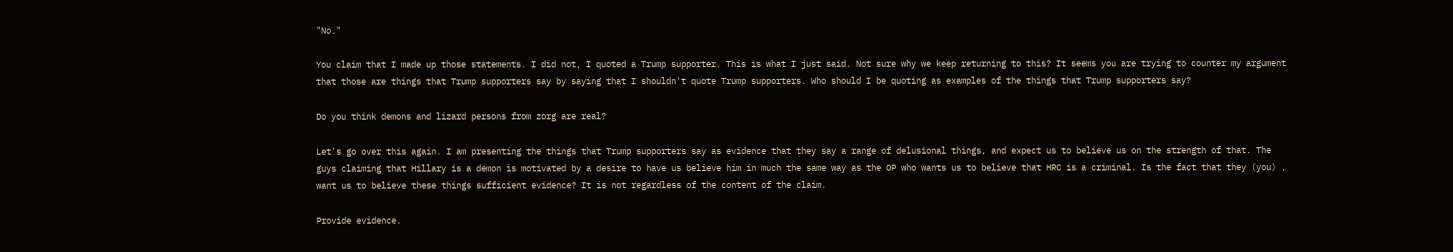"No."

You claim that I made up those statements. I did not, I quoted a Trump supporter. This is what I just said. Not sure why we keep returning to this? It seems you are trying to counter my argument that those are things that Trump supporters say by saying that I shouldn't quote Trump supporters. Who should I be quoting as examples of the things that Trump supporters say?

Do you think demons and lizard persons from zorg are real?

Let's go over this again. I am presenting the things that Trump supporters say as evidence that they say a range of delusional things, and expect us to believe us on the strength of that. The guys claiming that Hillary is a demon is motivated by a desire to have us believe him in much the same way as the OP who wants us to believe that HRC is a criminal. Is the fact that they (you) , want us to believe these things sufficient evidence? It is not regardless of the content of the claim.

Provide evidence.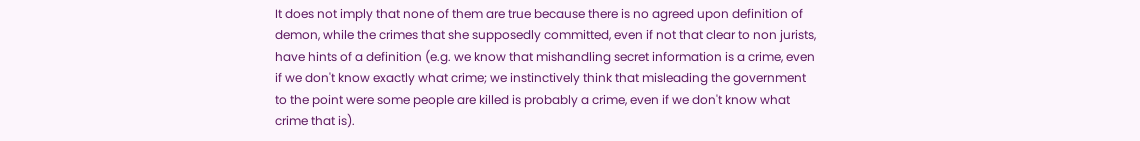It does not imply that none of them are true because there is no agreed upon definition of demon, while the crimes that she supposedly committed, even if not that clear to non jurists, have hints of a definition (e.g. we know that mishandling secret information is a crime, even if we don't know exactly what crime; we instinctively think that misleading the government to the point were some people are killed is probably a crime, even if we don't know what crime that is).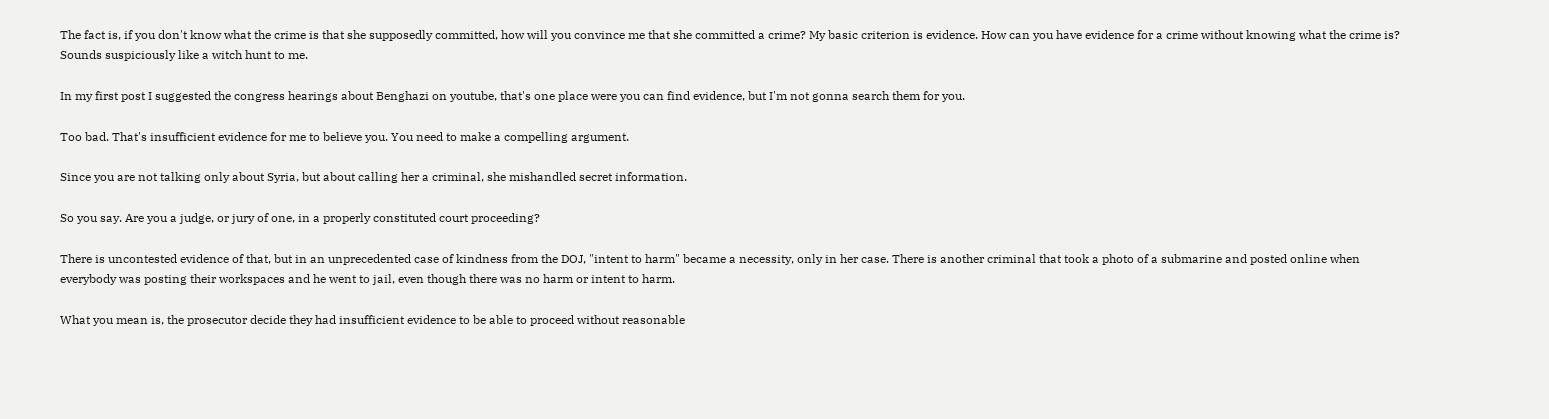The fact is, if you don't know what the crime is that she supposedly committed, how will you convince me that she committed a crime? My basic criterion is evidence. How can you have evidence for a crime without knowing what the crime is? Sounds suspiciously like a witch hunt to me.

In my first post I suggested the congress hearings about Benghazi on youtube, that's one place were you can find evidence, but I'm not gonna search them for you.

Too bad. That's insufficient evidence for me to believe you. You need to make a compelling argument.

Since you are not talking only about Syria, but about calling her a criminal, she mishandled secret information.

So you say. Are you a judge, or jury of one, in a properly constituted court proceeding?

There is uncontested evidence of that, but in an unprecedented case of kindness from the DOJ, "intent to harm" became a necessity, only in her case. There is another criminal that took a photo of a submarine and posted online when everybody was posting their workspaces and he went to jail, even though there was no harm or intent to harm.

What you mean is, the prosecutor decide they had insufficient evidence to be able to proceed without reasonable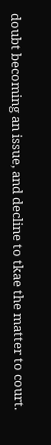doubt becoming an issue, and decline to tkae the matter to court.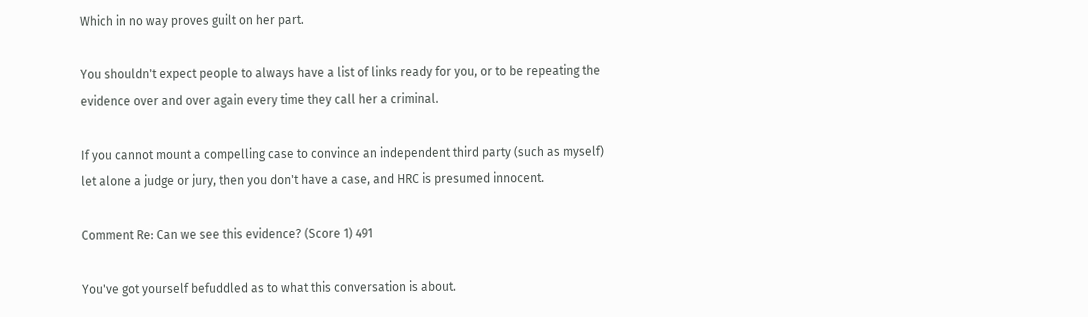Which in no way proves guilt on her part.

You shouldn't expect people to always have a list of links ready for you, or to be repeating the evidence over and over again every time they call her a criminal.

If you cannot mount a compelling case to convince an independent third party (such as myself) let alone a judge or jury, then you don't have a case, and HRC is presumed innocent.

Comment Re: Can we see this evidence? (Score 1) 491

You've got yourself befuddled as to what this conversation is about.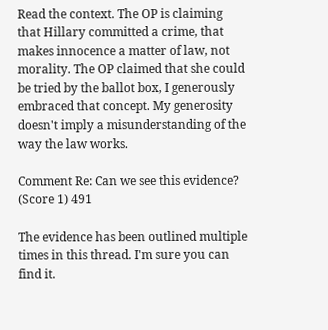Read the context. The OP is claiming that Hillary committed a crime, that makes innocence a matter of law, not morality. The OP claimed that she could be tried by the ballot box, I generously embraced that concept. My generosity doesn't imply a misunderstanding of the way the law works.

Comment Re: Can we see this evidence? (Score 1) 491

The evidence has been outlined multiple times in this thread. I'm sure you can find it.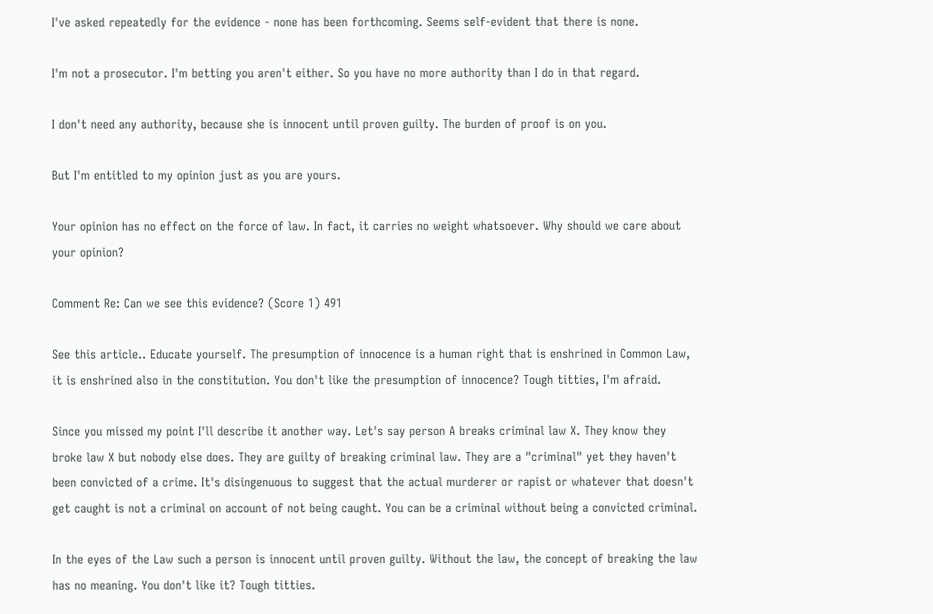I've asked repeatedly for the evidence - none has been forthcoming. Seems self-evident that there is none.

I'm not a prosecutor. I'm betting you aren't either. So you have no more authority than I do in that regard.

I don't need any authority, because she is innocent until proven guilty. The burden of proof is on you.

But I'm entitled to my opinion just as you are yours.

Your opinion has no effect on the force of law. In fact, it carries no weight whatsoever. Why should we care about your opinion?

Comment Re: Can we see this evidence? (Score 1) 491

See this article.. Educate yourself. The presumption of innocence is a human right that is enshrined in Common Law, it is enshrined also in the constitution. You don't like the presumption of innocence? Tough titties, I'm afraid.

Since you missed my point I'll describe it another way. Let's say person A breaks criminal law X. They know they broke law X but nobody else does. They are guilty of breaking criminal law. They are a "criminal" yet they haven't been convicted of a crime. It's disingenuous to suggest that the actual murderer or rapist or whatever that doesn't get caught is not a criminal on account of not being caught. You can be a criminal without being a convicted criminal.

In the eyes of the Law such a person is innocent until proven guilty. Without the law, the concept of breaking the law has no meaning. You don't like it? Tough titties.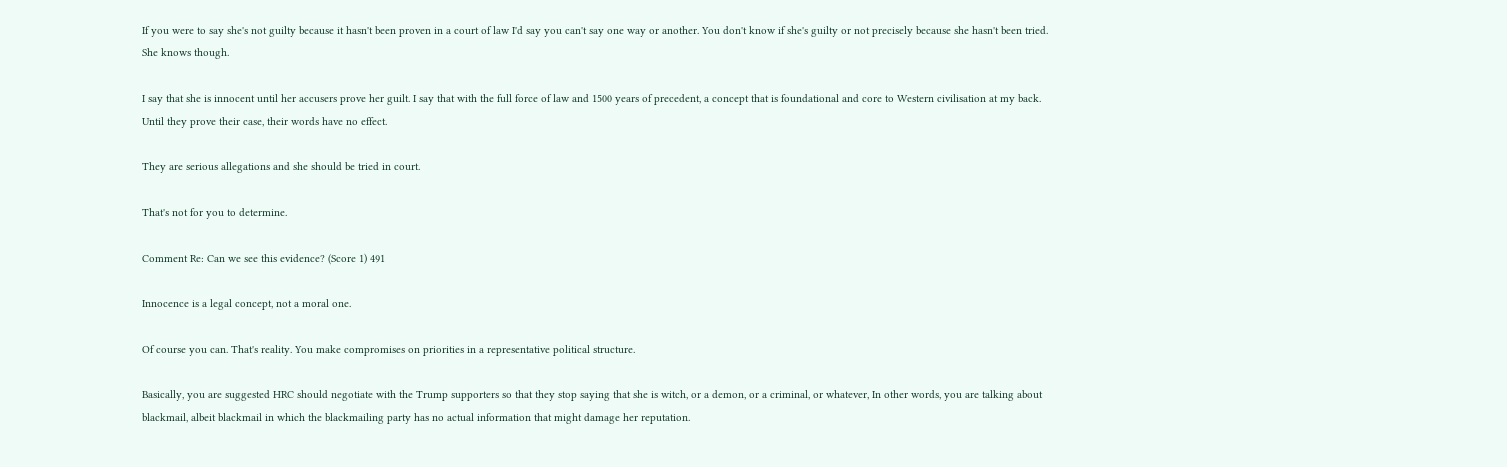If you were to say she's not guilty because it hasn't been proven in a court of law I'd say you can't say one way or another. You don't know if she's guilty or not precisely because she hasn't been tried. She knows though.

I say that she is innocent until her accusers prove her guilt. I say that with the full force of law and 1500 years of precedent, a concept that is foundational and core to Western civilisation at my back. Until they prove their case, their words have no effect.

They are serious allegations and she should be tried in court.

That's not for you to determine.

Comment Re: Can we see this evidence? (Score 1) 491

Innocence is a legal concept, not a moral one.

Of course you can. That's reality. You make compromises on priorities in a representative political structure.

Basically, you are suggested HRC should negotiate with the Trump supporters so that they stop saying that she is witch, or a demon, or a criminal, or whatever, In other words, you are talking about blackmail, albeit blackmail in which the blackmailing party has no actual information that might damage her reputation.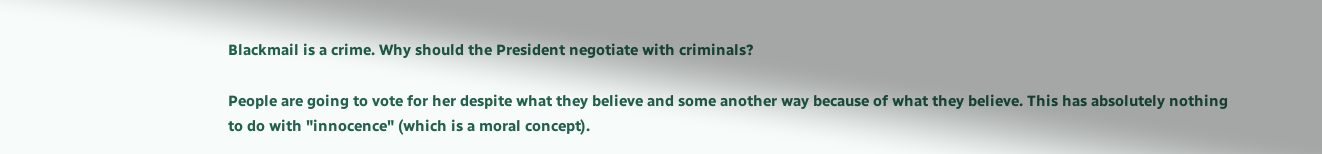Blackmail is a crime. Why should the President negotiate with criminals?

People are going to vote for her despite what they believe and some another way because of what they believe. This has absolutely nothing to do with "innocence" (which is a moral concept).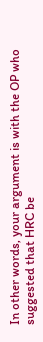In other words, your argument is with the OP who suggested that HRC be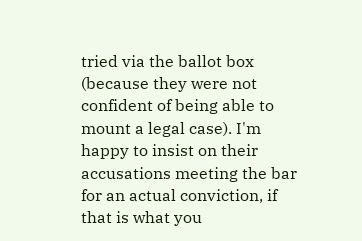tried via the ballot box (because they were not confident of being able to mount a legal case). I'm happy to insist on their accusations meeting the bar for an actual conviction, if that is what you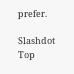prefer.

Slashdot Top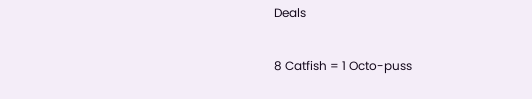Deals

8 Catfish = 1 Octo-puss